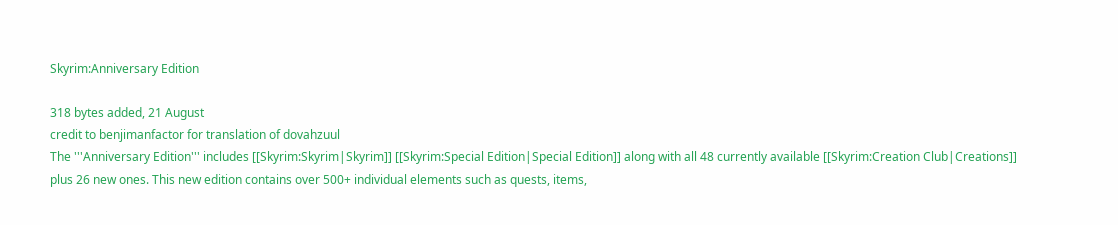Skyrim:Anniversary Edition

318 bytes added, 21 August
credit to benjimanfactor for translation of dovahzuul
The '''Anniversary Edition''' includes [[Skyrim:Skyrim|Skyrim]] [[Skyrim:Special Edition|Special Edition]] along with all 48 currently available [[Skyrim:Creation Club|Creations]] plus 26 new ones. This new edition contains over 500+ individual elements such as quests, items,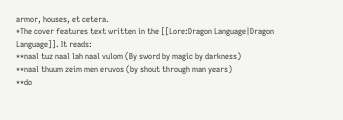armor, houses, et cetera.
*The cover features text written in the [[Lore:Dragon Language|Dragon Language]]. It reads:
**naal tuz naal lah naal vulom (By sword by magic by darkness)
**naal thuum zeim men eruvos (by shout through man years)
**do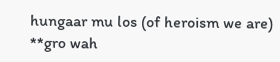hungaar mu los (of heroism we are)
**gro wah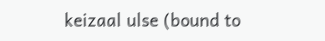keizaal ulse (bound to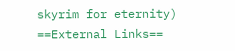skyrim for eternity)
==External Links==